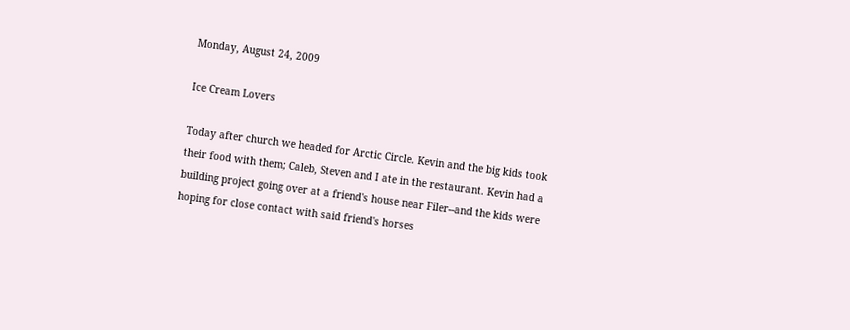Monday, August 24, 2009

Ice Cream Lovers

Today after church we headed for Arctic Circle. Kevin and the big kids took their food with them; Caleb, Steven and I ate in the restaurant. Kevin had a building project going over at a friend's house near Filer--and the kids were hoping for close contact with said friend's horses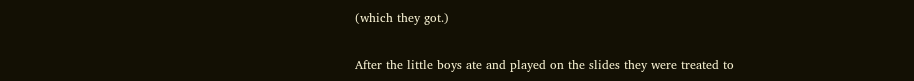(which they got.)

After the little boys ate and played on the slides they were treated to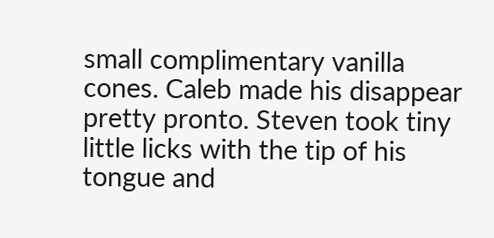small complimentary vanilla cones. Caleb made his disappear pretty pronto. Steven took tiny little licks with the tip of his tongue and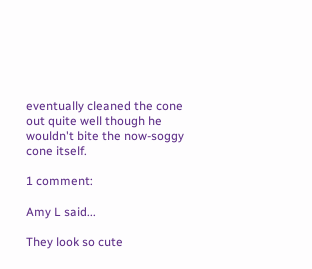eventually cleaned the cone out quite well though he wouldn't bite the now-soggy cone itself.

1 comment:

Amy L said...

They look so cute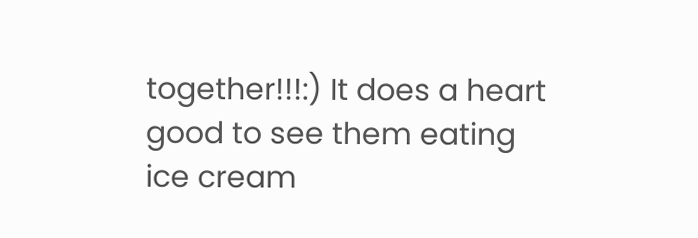together!!!:) It does a heart good to see them eating ice cream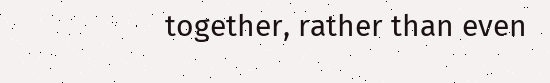together, rather than even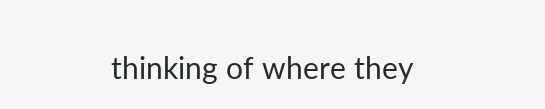thinking of where they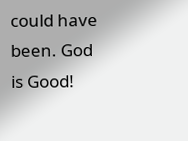could have been. God is Good!